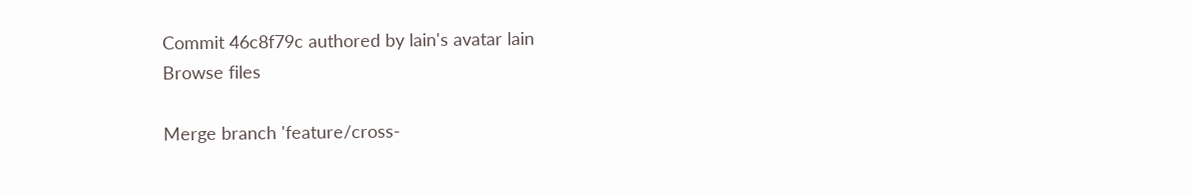Commit 46c8f79c authored by lain's avatar lain
Browse files

Merge branch 'feature/cross-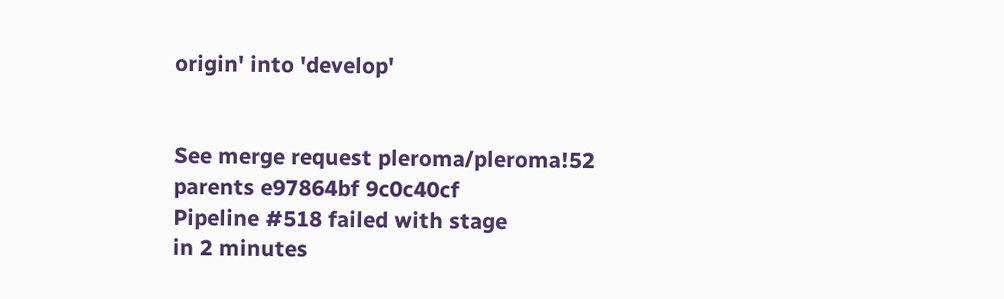origin' into 'develop'


See merge request pleroma/pleroma!52
parents e97864bf 9c0c40cf
Pipeline #518 failed with stage
in 2 minutes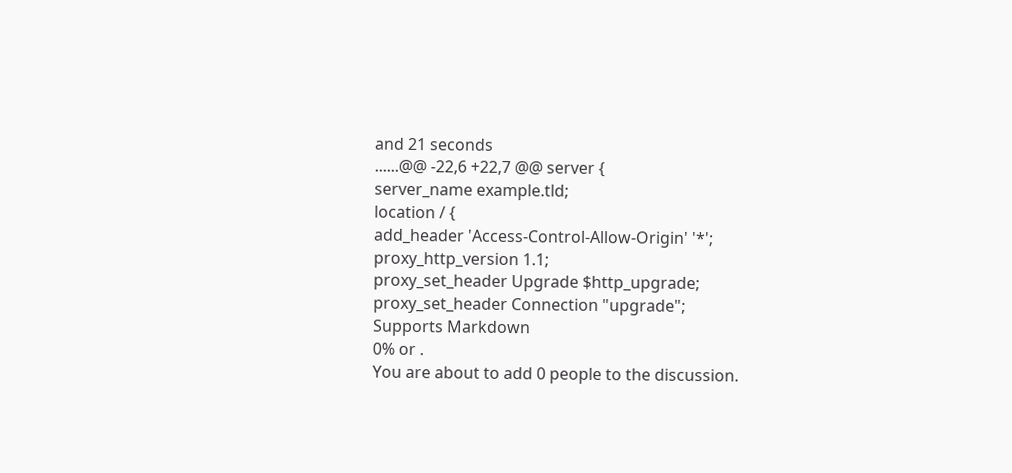and 21 seconds
......@@ -22,6 +22,7 @@ server {
server_name example.tld;
location / {
add_header 'Access-Control-Allow-Origin' '*';
proxy_http_version 1.1;
proxy_set_header Upgrade $http_upgrade;
proxy_set_header Connection "upgrade";
Supports Markdown
0% or .
You are about to add 0 people to the discussion.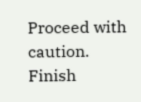Proceed with caution.
Finish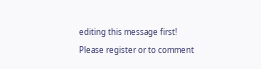editing this message first!
Please register or to comment